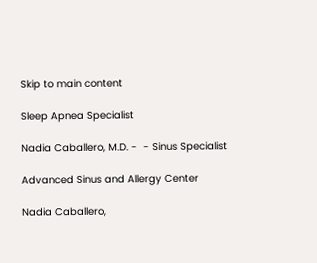Skip to main content

Sleep Apnea Specialist

Nadia Caballero, M.D. -  - Sinus Specialist

Advanced Sinus and Allergy Center

Nadia Caballero,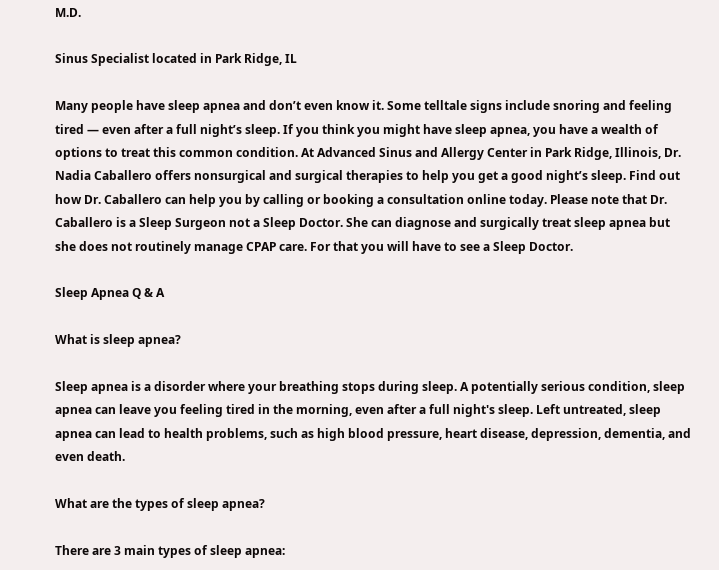M.D.

Sinus Specialist located in Park Ridge, IL

Many people have sleep apnea and don’t even know it. Some telltale signs include snoring and feeling tired — even after a full night’s sleep. If you think you might have sleep apnea, you have a wealth of options to treat this common condition. At Advanced Sinus and Allergy Center in Park Ridge, Illinois, Dr. Nadia Caballero offers nonsurgical and surgical therapies to help you get a good night’s sleep. Find out how Dr. Caballero can help you by calling or booking a consultation online today. Please note that Dr. Caballero is a Sleep Surgeon not a Sleep Doctor. She can diagnose and surgically treat sleep apnea but she does not routinely manage CPAP care. For that you will have to see a Sleep Doctor.

Sleep Apnea Q & A

What is sleep apnea?

Sleep apnea is a disorder where your breathing stops during sleep. A potentially serious condition, sleep apnea can leave you feeling tired in the morning, even after a full night's sleep. Left untreated, sleep apnea can lead to health problems, such as high blood pressure, heart disease, depression, dementia, and even death.

What are the types of sleep apnea?

There are 3 main types of sleep apnea: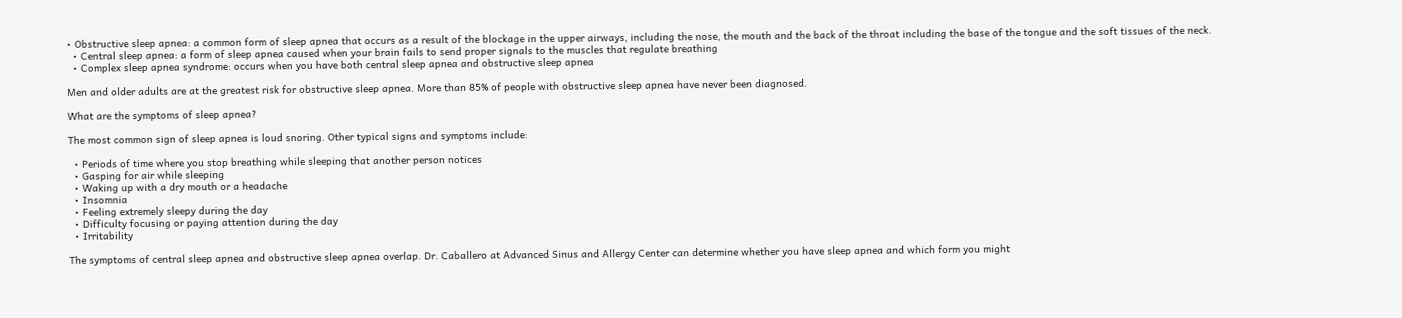• Obstructive sleep apnea: a common form of sleep apnea that occurs as a result of the blockage in the upper airways, including the nose, the mouth and the back of the throat including the base of the tongue and the soft tissues of the neck.
  • Central sleep apnea: a form of sleep apnea caused when your brain fails to send proper signals to the muscles that regulate breathing
  • Complex sleep apnea syndrome: occurs when you have both central sleep apnea and obstructive sleep apnea

Men and older adults are at the greatest risk for obstructive sleep apnea. More than 85% of people with obstructive sleep apnea have never been diagnosed.

What are the symptoms of sleep apnea?

The most common sign of sleep apnea is loud snoring. Other typical signs and symptoms include:

  • Periods of time where you stop breathing while sleeping that another person notices
  • Gasping for air while sleeping
  • Waking up with a dry mouth or a headache
  • Insomnia
  • Feeling extremely sleepy during the day
  • Difficulty focusing or paying attention during the day
  • Irritability

The symptoms of central sleep apnea and obstructive sleep apnea overlap. Dr. Caballero at Advanced Sinus and Allergy Center can determine whether you have sleep apnea and which form you might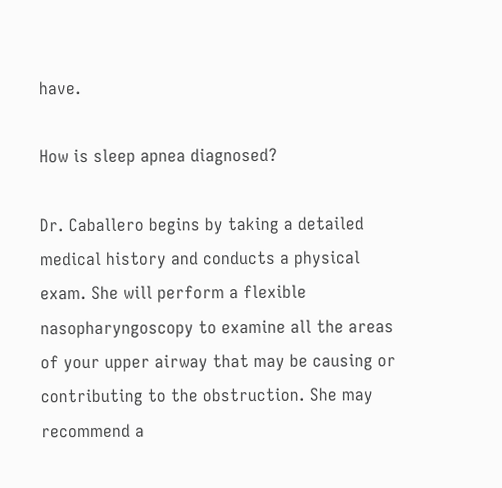have.

How is sleep apnea diagnosed?

Dr. Caballero begins by taking a detailed medical history and conducts a physical exam. She will perform a flexible nasopharyngoscopy to examine all the areas of your upper airway that may be causing or contributing to the obstruction. She may recommend a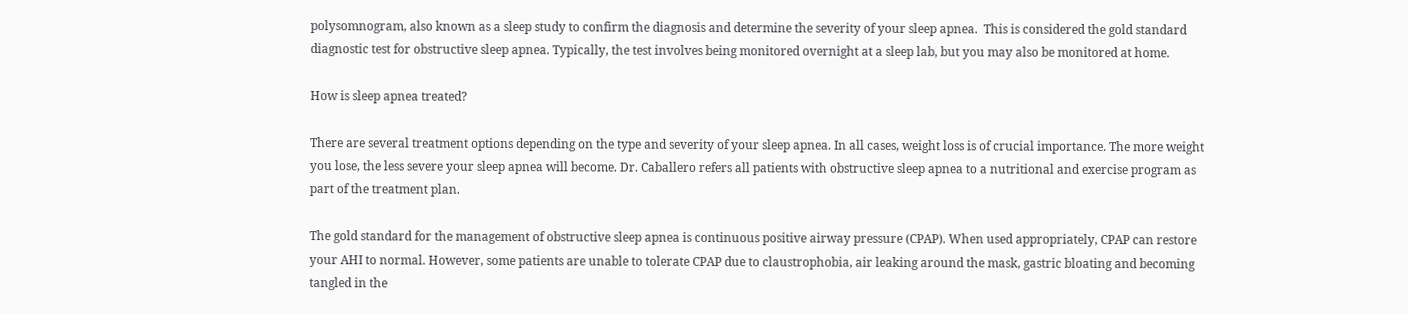polysomnogram, also known as a sleep study to confirm the diagnosis and determine the severity of your sleep apnea.  This is considered the gold standard diagnostic test for obstructive sleep apnea. Typically, the test involves being monitored overnight at a sleep lab, but you may also be monitored at home.

How is sleep apnea treated?

There are several treatment options depending on the type and severity of your sleep apnea. In all cases, weight loss is of crucial importance. The more weight you lose, the less severe your sleep apnea will become. Dr. Caballero refers all patients with obstructive sleep apnea to a nutritional and exercise program as part of the treatment plan.

The gold standard for the management of obstructive sleep apnea is continuous positive airway pressure (CPAP). When used appropriately, CPAP can restore your AHI to normal. However, some patients are unable to tolerate CPAP due to claustrophobia, air leaking around the mask, gastric bloating and becoming tangled in the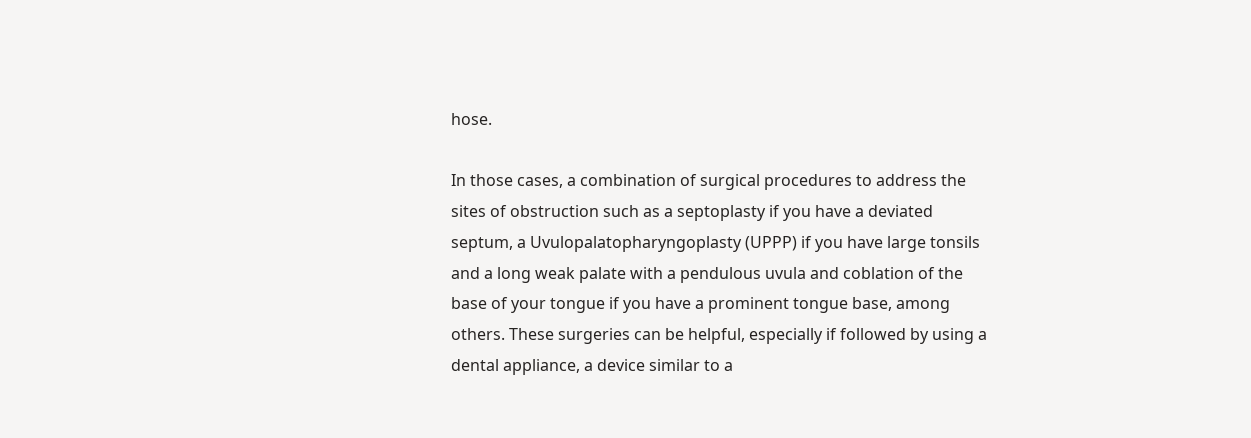hose.

In those cases, a combination of surgical procedures to address the sites of obstruction such as a septoplasty if you have a deviated septum, a Uvulopalatopharyngoplasty (UPPP) if you have large tonsils and a long weak palate with a pendulous uvula and coblation of the base of your tongue if you have a prominent tongue base, among others. These surgeries can be helpful, especially if followed by using a dental appliance, a device similar to a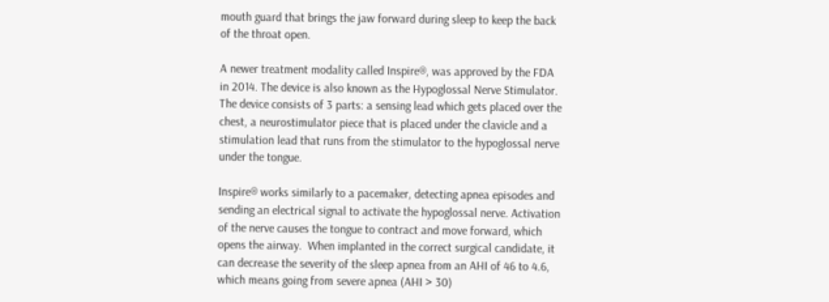mouth guard that brings the jaw forward during sleep to keep the back of the throat open.

A newer treatment modality called Inspire®, was approved by the FDA in 2014. The device is also known as the Hypoglossal Nerve Stimulator. The device consists of 3 parts: a sensing lead which gets placed over the chest, a neurostimulator piece that is placed under the clavicle and a stimulation lead that runs from the stimulator to the hypoglossal nerve under the tongue.

Inspire® works similarly to a pacemaker, detecting apnea episodes and sending an electrical signal to activate the hypoglossal nerve. Activation of the nerve causes the tongue to contract and move forward, which opens the airway.  When implanted in the correct surgical candidate, it can decrease the severity of the sleep apnea from an AHI of 46 to 4.6, which means going from severe apnea (AHI > 30)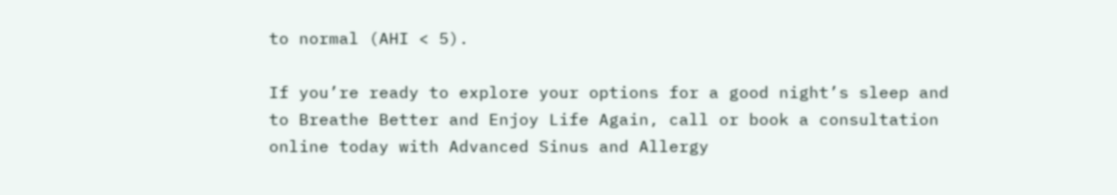to normal (AHI < 5).

If you’re ready to explore your options for a good night’s sleep and to Breathe Better and Enjoy Life Again, call or book a consultation online today with Advanced Sinus and Allergy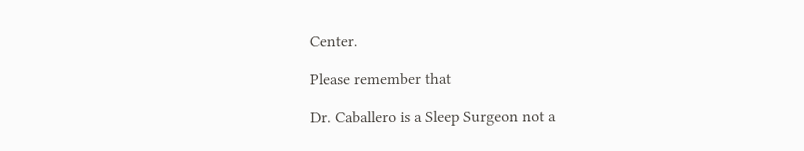Center.

Please remember that

Dr. Caballero is a Sleep Surgeon not a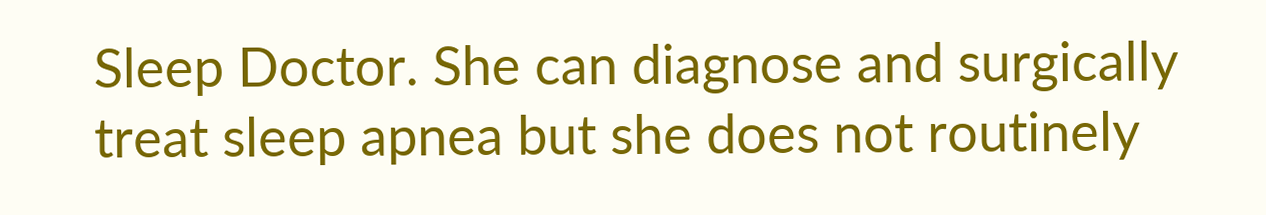Sleep Doctor. She can diagnose and surgically treat sleep apnea but she does not routinely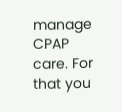manage CPAP care. For that you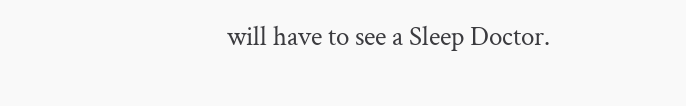will have to see a Sleep Doctor.